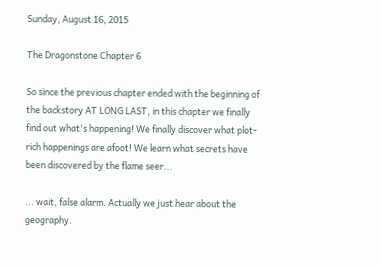Sunday, August 16, 2015

The Dragonstone Chapter 6

So since the previous chapter ended with the beginning of the backstory AT LONG LAST, in this chapter we finally find out what's happening! We finally discover what plot-rich happenings are afoot! We learn what secrets have been discovered by the flame seer...

... wait, false alarm. Actually we just hear about the geography.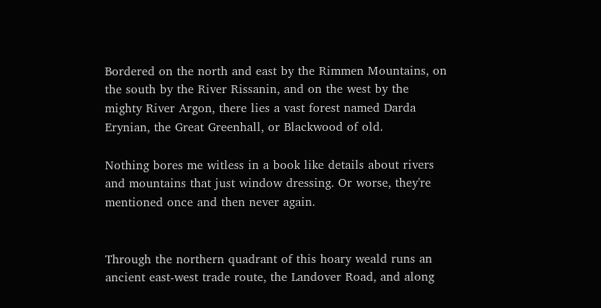Bordered on the north and east by the Rimmen Mountains, on the south by the River Rissanin, and on the west by the mighty River Argon, there lies a vast forest named Darda Erynian, the Great Greenhall, or Blackwood of old.

Nothing bores me witless in a book like details about rivers and mountains that just window dressing. Or worse, they're mentioned once and then never again.


Through the northern quadrant of this hoary weald runs an ancient east-west trade route, the Landover Road, and along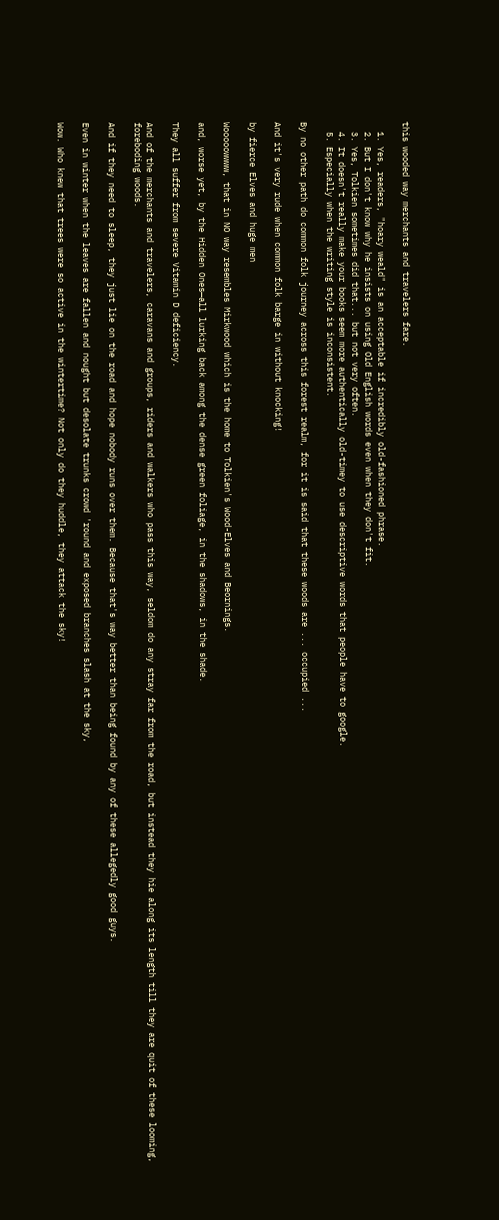this wooded way merchants and travelers fare.

  1. Yes, readers, "hoary weald" is an acceptable if incredibly old-fashioned phrase.
  2. But I don't know why he insists on using Old English words even when they don't fit.
  3. Yes, Tolkien sometimes did that... but not very often.
  4. It doesn't really make your books seem more authentically old-timey to use descriptive words that people have to google.
  5. Especially when the writing style is inconsistent.

By no other path do common folk journey across this forest realm, for it is said that these woods are ... occupied ...

And it's very rude when common folk barge in without knocking!

by fierce Elves and huge men

Wooooowwww, that in NO way resembles Mirkwood which is the home to Tolkien's Wood-Elves and Beornings.

and, worse yet, by the Hidden Ones—all lurking back among the dense green foliage, in the shadows, in the shade.

They all suffer from severe Vitamin D deficiency.

And of the merchants and travelers, caravans and groups, riders and walkers who pass this way, seldom do any stray far from the road, but instead they hie along its length till they are quit of these looming, foreboding woods.

And if they need to sleep, they just lie on the road and hope nobody runs over them. Because that's way better than being found by any of these allegedly good guys.

Even in winter when the leaves are fallen and nought but desolate trunks crowd 'round and exposed branches slash at the sky,

Wow. Who knew that trees were so active in the wintertime? Not only do they huddle, they attack the sky!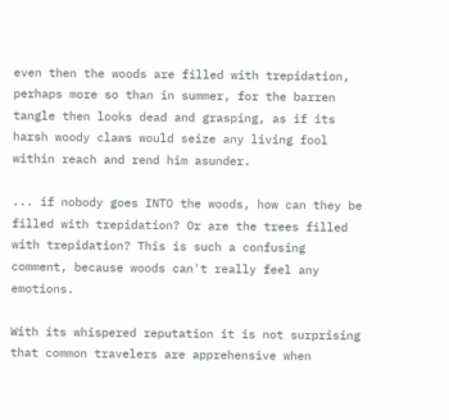even then the woods are filled with trepidation, perhaps more so than in summer, for the barren tangle then looks dead and grasping, as if its harsh woody claws would seize any living fool within reach and rend him asunder.

... if nobody goes INTO the woods, how can they be filled with trepidation? Or are the trees filled with trepidation? This is such a confusing comment, because woods can't really feel any emotions.

With its whispered reputation it is not surprising that common travelers are apprehensive when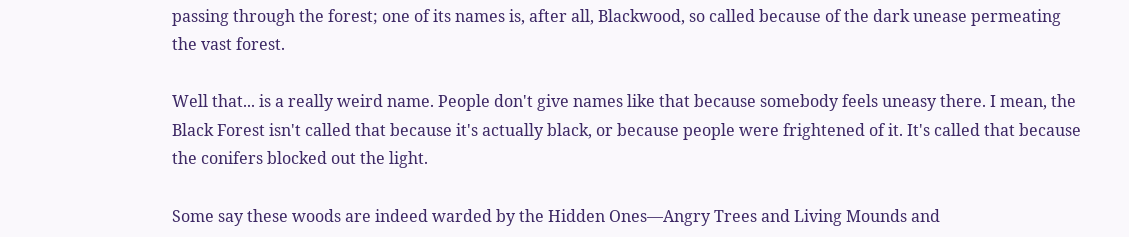passing through the forest; one of its names is, after all, Blackwood, so called because of the dark unease permeating the vast forest.

Well that... is a really weird name. People don't give names like that because somebody feels uneasy there. I mean, the Black Forest isn't called that because it's actually black, or because people were frightened of it. It's called that because the conifers blocked out the light.

Some say these woods are indeed warded by the Hidden Ones—Angry Trees and Living Mounds and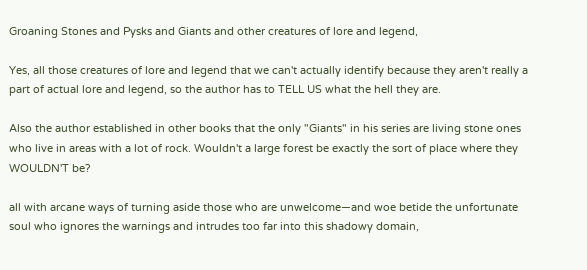Groaning Stones and Pysks and Giants and other creatures of lore and legend,

Yes, all those creatures of lore and legend that we can't actually identify because they aren't really a part of actual lore and legend, so the author has to TELL US what the hell they are.

Also the author established in other books that the only "Giants" in his series are living stone ones who live in areas with a lot of rock. Wouldn't a large forest be exactly the sort of place where they WOULDN'T be?

all with arcane ways of turning aside those who are unwelcome—and woe betide the unfortunate soul who ignores the warnings and intrudes too far into this shadowy domain,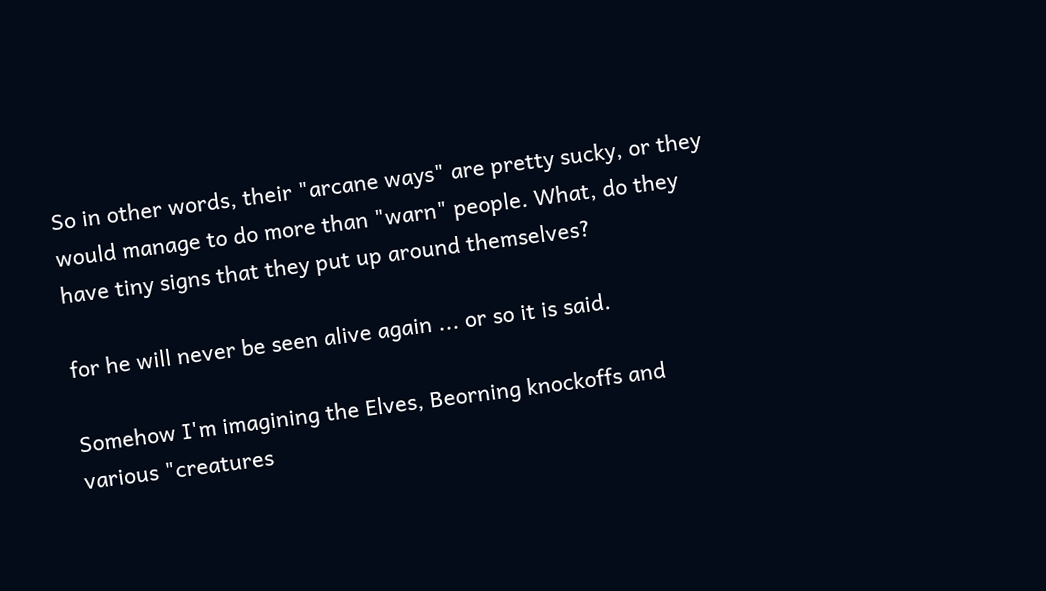So in other words, their "arcane ways" are pretty sucky, or they would manage to do more than "warn" people. What, do they have tiny signs that they put up around themselves?

for he will never be seen alive again ... or so it is said.

Somehow I'm imagining the Elves, Beorning knockoffs and various "creatures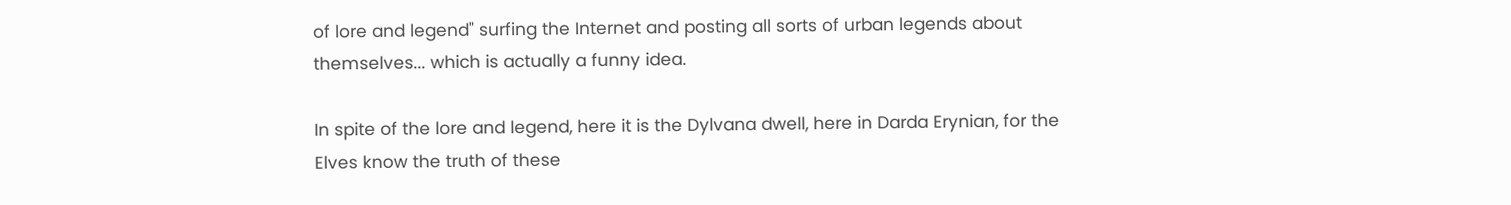of lore and legend" surfing the Internet and posting all sorts of urban legends about themselves... which is actually a funny idea.

In spite of the lore and legend, here it is the Dylvana dwell, here in Darda Erynian, for the Elves know the truth of these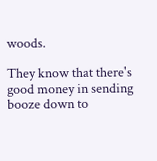woods.

They know that there's good money in sending booze down to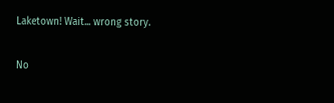Laketown! Wait... wrong story.

No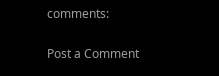comments:

Post a Comment